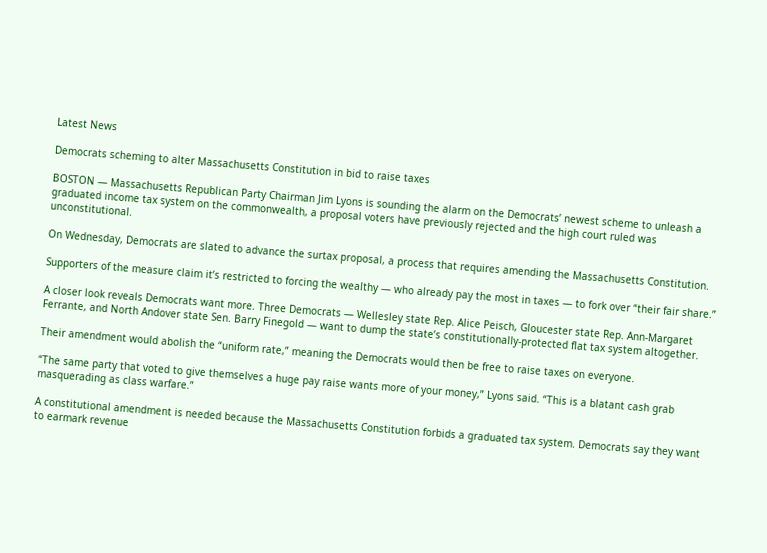Latest News

Democrats scheming to alter Massachusetts Constitution in bid to raise taxes

BOSTON — Massachusetts Republican Party Chairman Jim Lyons is sounding the alarm on the Democrats’ newest scheme to unleash a graduated income tax system on the commonwealth, a proposal voters have previously rejected and the high court ruled was unconstitutional.

On Wednesday, Democrats are slated to advance the surtax proposal, a process that requires amending the Massachusetts Constitution.

Supporters of the measure claim it’s restricted to forcing the wealthy — who already pay the most in taxes — to fork over “their fair share.”

A closer look reveals Democrats want more. Three Democrats — Wellesley state Rep. Alice Peisch, Gloucester state Rep. Ann-Margaret Ferrante, and North Andover state Sen. Barry Finegold — want to dump the state’s constitutionally-protected flat tax system altogether.

Their amendment would abolish the “uniform rate,” meaning the Democrats would then be free to raise taxes on everyone.

“The same party that voted to give themselves a huge pay raise wants more of your money,” Lyons said. “This is a blatant cash grab masquerading as class warfare.”

A constitutional amendment is needed because the Massachusetts Constitution forbids a graduated tax system. Democrats say they want to earmark revenue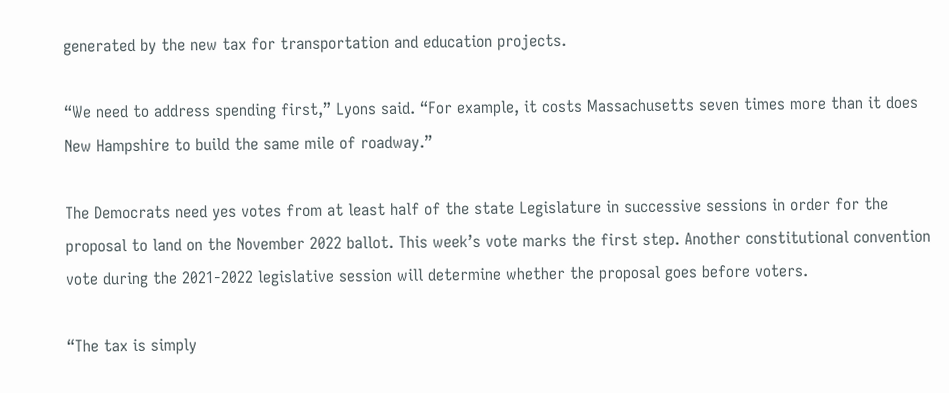generated by the new tax for transportation and education projects.

“We need to address spending first,” Lyons said. “For example, it costs Massachusetts seven times more than it does New Hampshire to build the same mile of roadway.”

The Democrats need yes votes from at least half of the state Legislature in successive sessions in order for the proposal to land on the November 2022 ballot. This week’s vote marks the first step. Another constitutional convention vote during the 2021-2022 legislative session will determine whether the proposal goes before voters.

“The tax is simply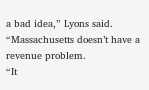a bad idea,” Lyons said. “Massachusetts doesn’t have a revenue problem.
“It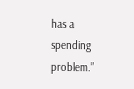has a spending problem.”